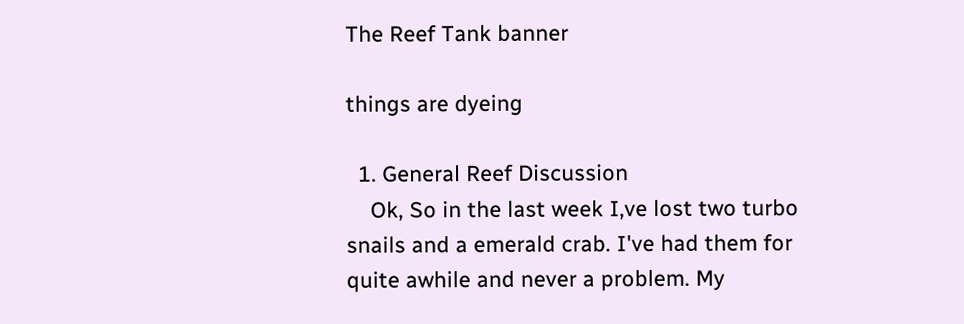The Reef Tank banner

things are dyeing

  1. General Reef Discussion
    Ok, So in the last week I,ve lost two turbo snails and a emerald crab. I've had them for quite awhile and never a problem. My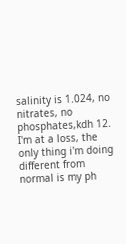salinity is 1.024, no nitrates, no phosphates,kdh 12. I'm at a loss, the only thing i'm doing different from normal is my ph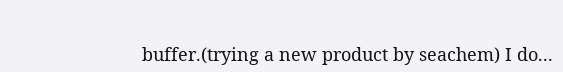buffer.(trying a new product by seachem) I do...